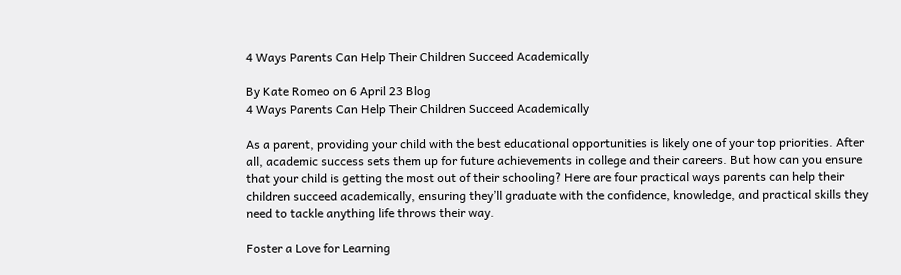4 Ways Parents Can Help Their Children Succeed Academically

By Kate Romeo on 6 April 23 Blog
4 Ways Parents Can Help Their Children Succeed Academically

As a parent, providing your child with the best educational opportunities is likely one of your top priorities. After all, academic success sets them up for future achievements in college and their careers. But how can you ensure that your child is getting the most out of their schooling? Here are four practical ways parents can help their children succeed academically, ensuring they’ll graduate with the confidence, knowledge, and practical skills they need to tackle anything life throws their way.

Foster a Love for Learning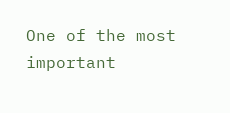One of the most important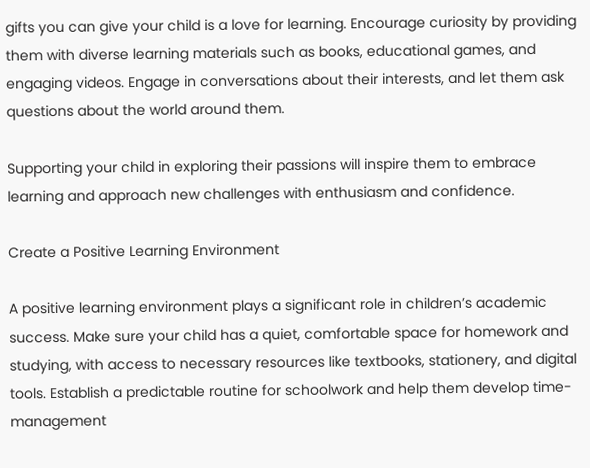gifts you can give your child is a love for learning. Encourage curiosity by providing them with diverse learning materials such as books, educational games, and engaging videos. Engage in conversations about their interests, and let them ask questions about the world around them.

Supporting your child in exploring their passions will inspire them to embrace learning and approach new challenges with enthusiasm and confidence.

Create a Positive Learning Environment

A positive learning environment plays a significant role in children’s academic success. Make sure your child has a quiet, comfortable space for homework and studying, with access to necessary resources like textbooks, stationery, and digital tools. Establish a predictable routine for schoolwork and help them develop time-management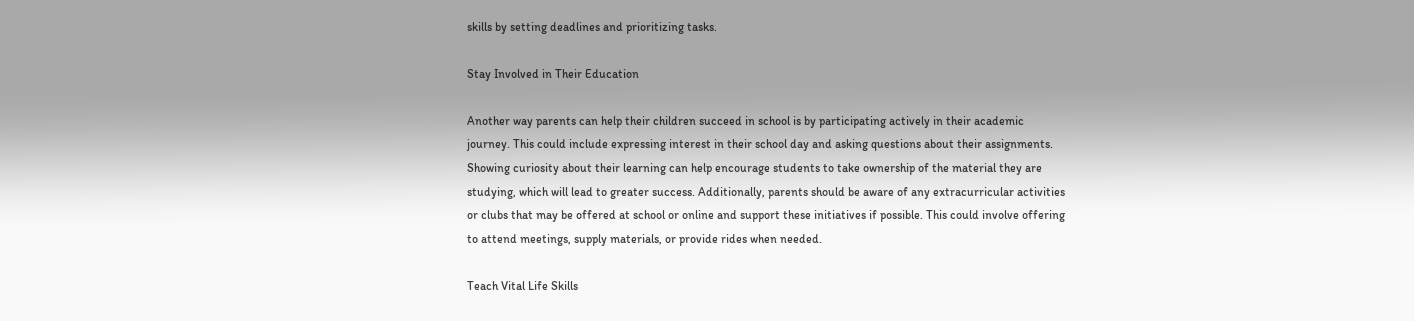skills by setting deadlines and prioritizing tasks.

Stay Involved in Their Education

Another way parents can help their children succeed in school is by participating actively in their academic journey. This could include expressing interest in their school day and asking questions about their assignments. Showing curiosity about their learning can help encourage students to take ownership of the material they are studying, which will lead to greater success. Additionally, parents should be aware of any extracurricular activities or clubs that may be offered at school or online and support these initiatives if possible. This could involve offering to attend meetings, supply materials, or provide rides when needed.

Teach Vital Life Skills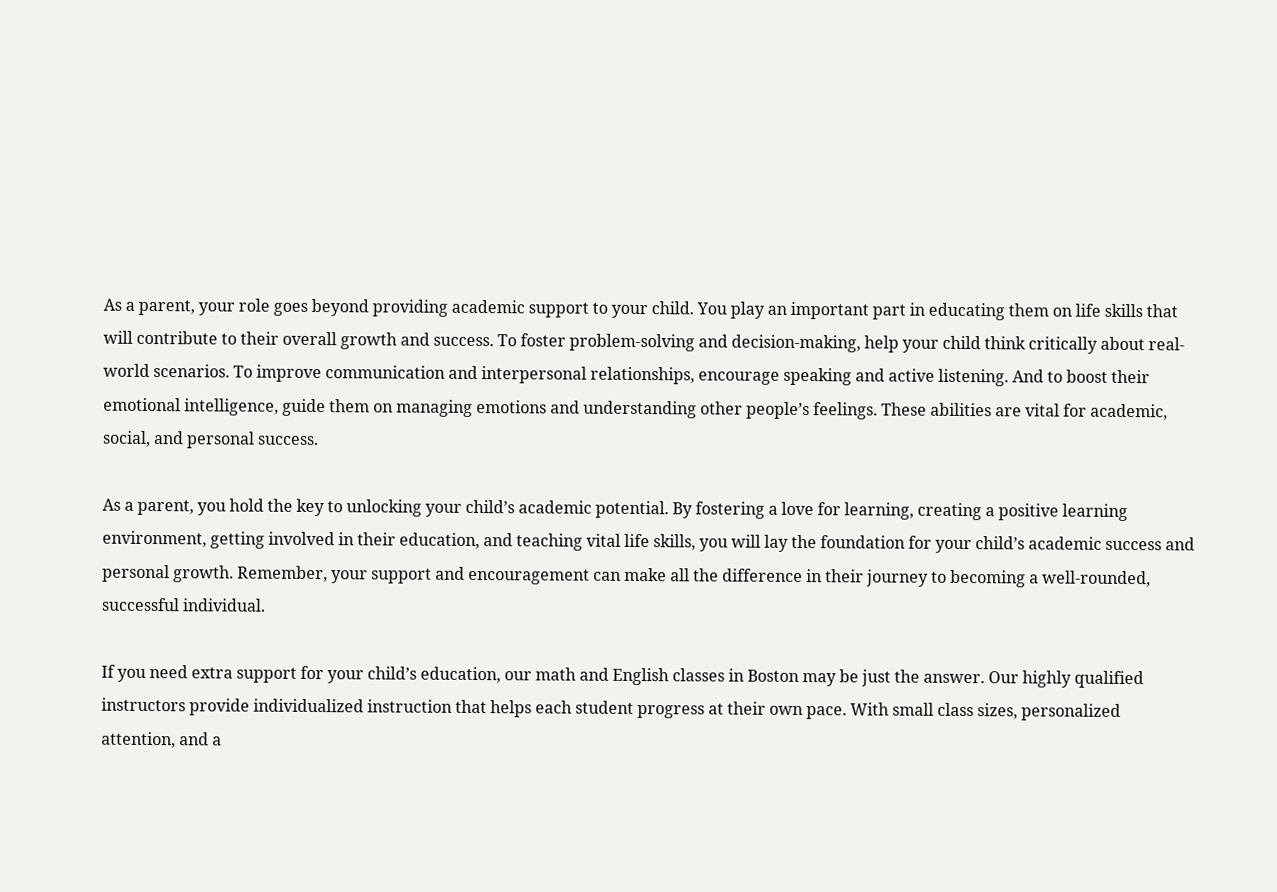As a parent, your role goes beyond providing academic support to your child. You play an important part in educating them on life skills that will contribute to their overall growth and success. To foster problem-solving and decision-making, help your child think critically about real-world scenarios. To improve communication and interpersonal relationships, encourage speaking and active listening. And to boost their emotional intelligence, guide them on managing emotions and understanding other people’s feelings. These abilities are vital for academic, social, and personal success.

As a parent, you hold the key to unlocking your child’s academic potential. By fostering a love for learning, creating a positive learning environment, getting involved in their education, and teaching vital life skills, you will lay the foundation for your child’s academic success and personal growth. Remember, your support and encouragement can make all the difference in their journey to becoming a well-rounded, successful individual.

If you need extra support for your child’s education, our math and English classes in Boston may be just the answer. Our highly qualified instructors provide individualized instruction that helps each student progress at their own pace. With small class sizes, personalized attention, and a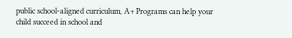public school-aligned curriculum, A+ Programs can help your child succeed in school and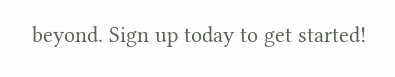beyond. Sign up today to get started!